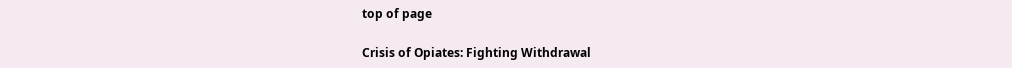top of page

Crisis of Opiates: Fighting Withdrawal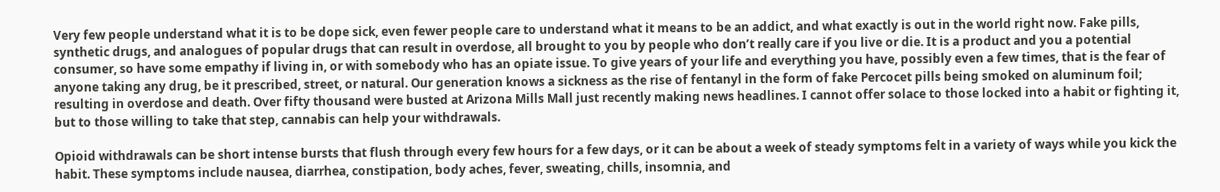Very few people understand what it is to be dope sick, even fewer people care to understand what it means to be an addict, and what exactly is out in the world right now. Fake pills, synthetic drugs, and analogues of popular drugs that can result in overdose, all brought to you by people who don’t really care if you live or die. It is a product and you a potential consumer, so have some empathy if living in, or with somebody who has an opiate issue. To give years of your life and everything you have, possibly even a few times, that is the fear of anyone taking any drug, be it prescribed, street, or natural. Our generation knows a sickness as the rise of fentanyl in the form of fake Percocet pills being smoked on aluminum foil; resulting in overdose and death. Over fifty thousand were busted at Arizona Mills Mall just recently making news headlines. I cannot offer solace to those locked into a habit or fighting it, but to those willing to take that step, cannabis can help your withdrawals.

Opioid withdrawals can be short intense bursts that flush through every few hours for a few days, or it can be about a week of steady symptoms felt in a variety of ways while you kick the habit. These symptoms include nausea, diarrhea, constipation, body aches, fever, sweating, chills, insomnia, and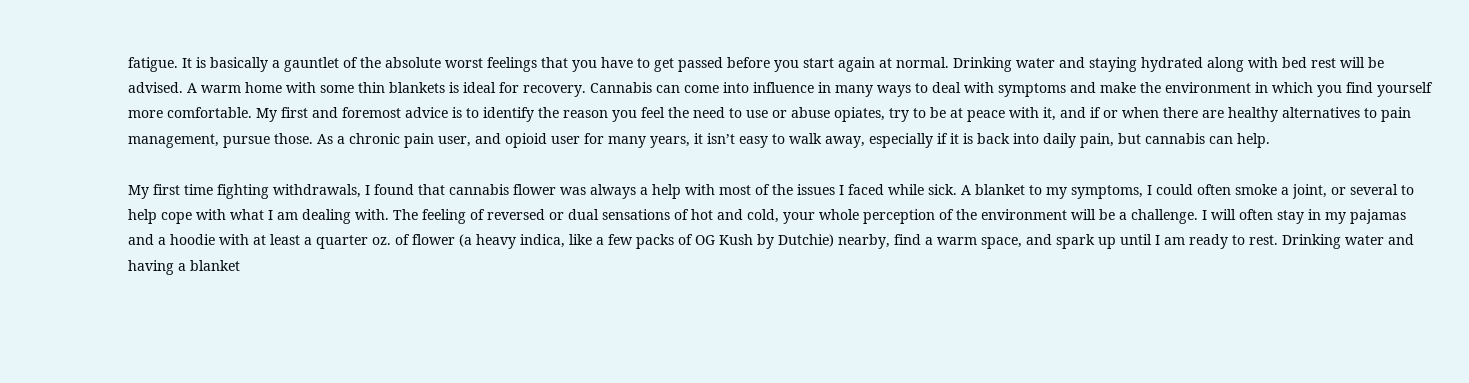fatigue. It is basically a gauntlet of the absolute worst feelings that you have to get passed before you start again at normal. Drinking water and staying hydrated along with bed rest will be advised. A warm home with some thin blankets is ideal for recovery. Cannabis can come into influence in many ways to deal with symptoms and make the environment in which you find yourself more comfortable. My first and foremost advice is to identify the reason you feel the need to use or abuse opiates, try to be at peace with it, and if or when there are healthy alternatives to pain management, pursue those. As a chronic pain user, and opioid user for many years, it isn’t easy to walk away, especially if it is back into daily pain, but cannabis can help.

My first time fighting withdrawals, I found that cannabis flower was always a help with most of the issues I faced while sick. A blanket to my symptoms, I could often smoke a joint, or several to help cope with what I am dealing with. The feeling of reversed or dual sensations of hot and cold, your whole perception of the environment will be a challenge. I will often stay in my pajamas and a hoodie with at least a quarter oz. of flower (a heavy indica, like a few packs of OG Kush by Dutchie) nearby, find a warm space, and spark up until I am ready to rest. Drinking water and having a blanket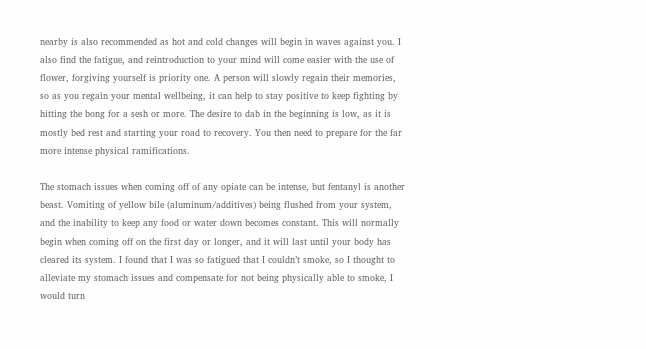nearby is also recommended as hot and cold changes will begin in waves against you. I also find the fatigue, and reintroduction to your mind will come easier with the use of flower, forgiving yourself is priority one. A person will slowly regain their memories, so as you regain your mental wellbeing, it can help to stay positive to keep fighting by hitting the bong for a sesh or more. The desire to dab in the beginning is low, as it is mostly bed rest and starting your road to recovery. You then need to prepare for the far more intense physical ramifications.

The stomach issues when coming off of any opiate can be intense, but fentanyl is another beast. Vomiting of yellow bile (aluminum/additives) being flushed from your system, and the inability to keep any food or water down becomes constant. This will normally begin when coming off on the first day or longer, and it will last until your body has cleared its system. I found that I was so fatigued that I couldn’t smoke, so I thought to alleviate my stomach issues and compensate for not being physically able to smoke, I would turn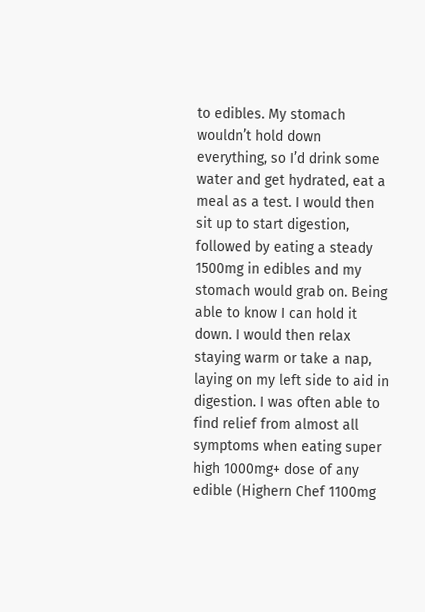to edibles. My stomach wouldn’t hold down everything, so I’d drink some water and get hydrated, eat a meal as a test. I would then sit up to start digestion, followed by eating a steady 1500mg in edibles and my stomach would grab on. Being able to know I can hold it down. I would then relax staying warm or take a nap, laying on my left side to aid in digestion. I was often able to find relief from almost all symptoms when eating super high 1000mg+ dose of any edible (Highern Chef 1100mg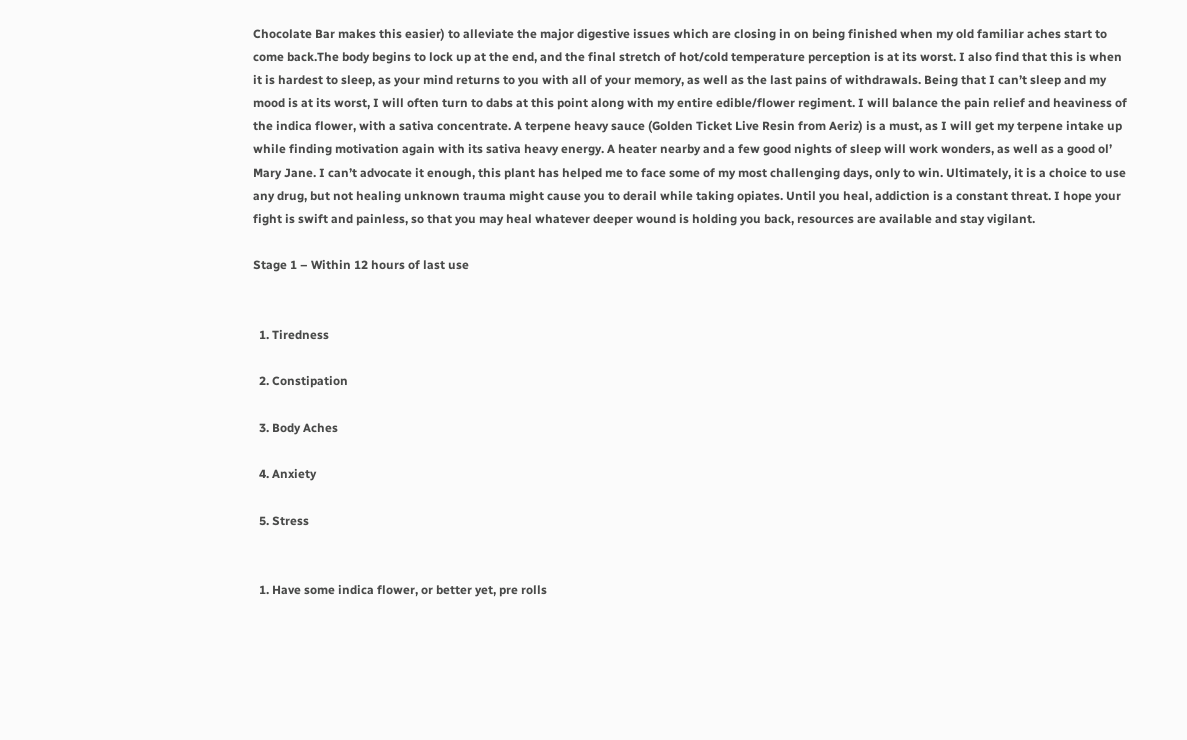Chocolate Bar makes this easier) to alleviate the major digestive issues which are closing in on being finished when my old familiar aches start to come back.The body begins to lock up at the end, and the final stretch of hot/cold temperature perception is at its worst. I also find that this is when it is hardest to sleep, as your mind returns to you with all of your memory, as well as the last pains of withdrawals. Being that I can’t sleep and my mood is at its worst, I will often turn to dabs at this point along with my entire edible/flower regiment. I will balance the pain relief and heaviness of the indica flower, with a sativa concentrate. A terpene heavy sauce (Golden Ticket Live Resin from Aeriz) is a must, as I will get my terpene intake up while finding motivation again with its sativa heavy energy. A heater nearby and a few good nights of sleep will work wonders, as well as a good ol’ Mary Jane. I can’t advocate it enough, this plant has helped me to face some of my most challenging days, only to win. Ultimately, it is a choice to use any drug, but not healing unknown trauma might cause you to derail while taking opiates. Until you heal, addiction is a constant threat. I hope your fight is swift and painless, so that you may heal whatever deeper wound is holding you back, resources are available and stay vigilant.

Stage 1 – Within 12 hours of last use


  1. Tiredness

  2. Constipation

  3. Body Aches

  4. Anxiety

  5. Stress


  1. Have some indica flower, or better yet, pre rolls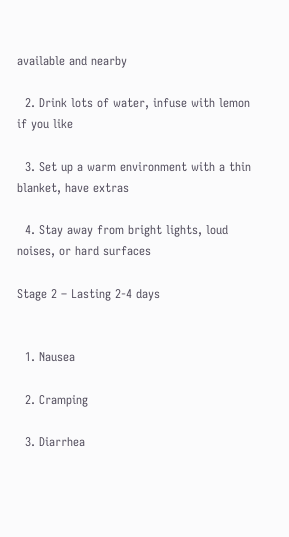available and nearby

  2. Drink lots of water, infuse with lemon if you like

  3. Set up a warm environment with a thin blanket, have extras

  4. Stay away from bright lights, loud noises, or hard surfaces

Stage 2 – Lasting 2-4 days


  1. Nausea

  2. Cramping

  3. Diarrhea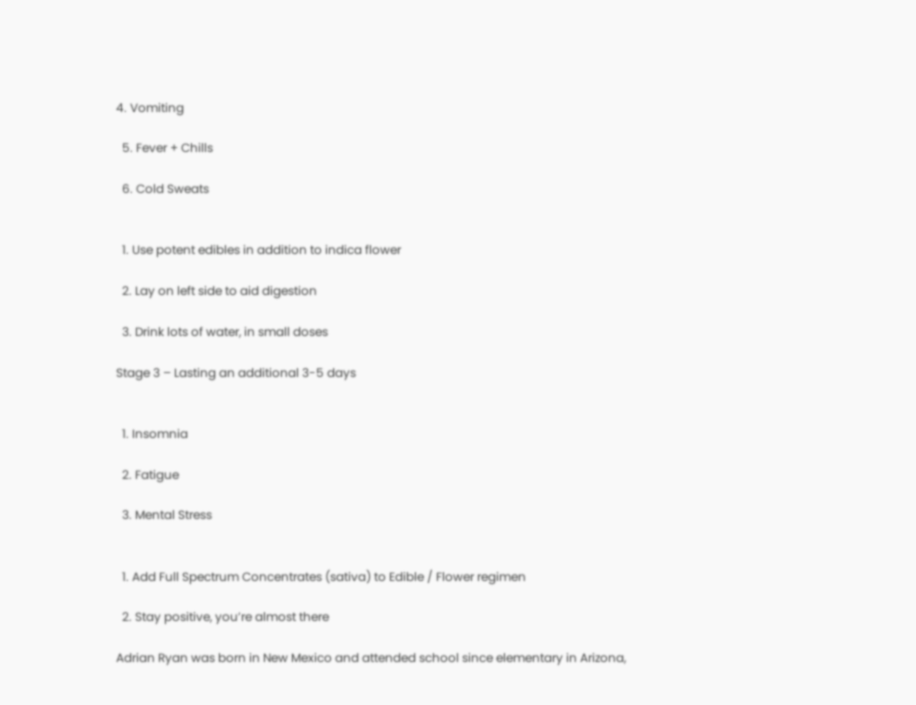4. Vomiting

  5. Fever + Chills

  6. Cold Sweats


  1. Use potent edibles in addition to indica flower

  2. Lay on left side to aid digestion

  3. Drink lots of water, in small doses

Stage 3 – Lasting an additional 3-5 days


  1. Insomnia

  2. Fatigue

  3. Mental Stress


  1. Add Full Spectrum Concentrates (sativa) to Edible / Flower regimen

  2. Stay positive, you’re almost there

Adrian Ryan was born in New Mexico and attended school since elementary in Arizona,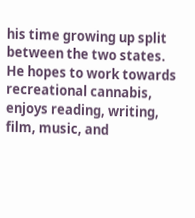his time growing up split between the two states. He hopes to work towards recreational cannabis, enjoys reading, writing, film, music, and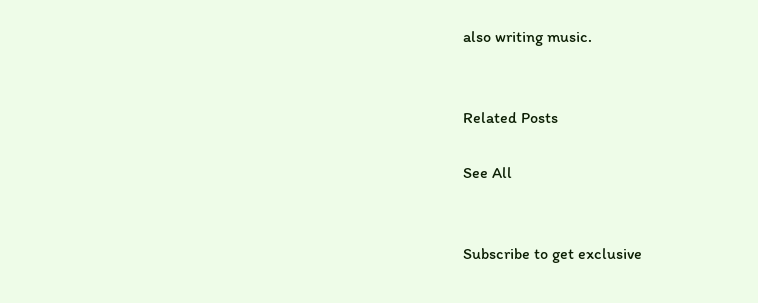also writing music.


Related Posts

See All


Subscribe to get exclusive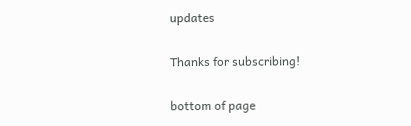updates

Thanks for subscribing!

bottom of page